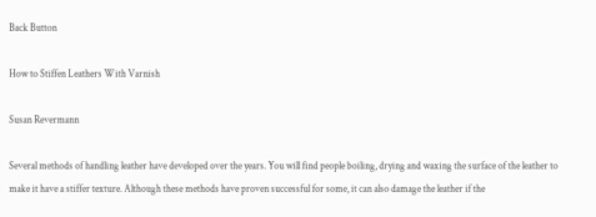Back Button

How to Stiffen Leathers With Varnish

Susan Revermann

Several methods of handling leather have developed over the years. You will find people boiling, drying and waxing the surface of the leather to make it have a stiffer texture. Although these methods have proven successful for some, it can also damage the leather if the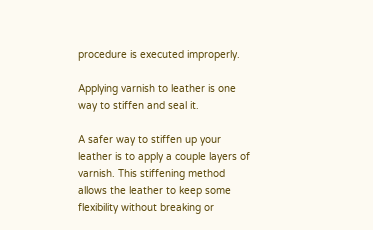procedure is executed improperly.

Applying varnish to leather is one way to stiffen and seal it.

A safer way to stiffen up your leather is to apply a couple layers of varnish. This stiffening method allows the leather to keep some flexibility without breaking or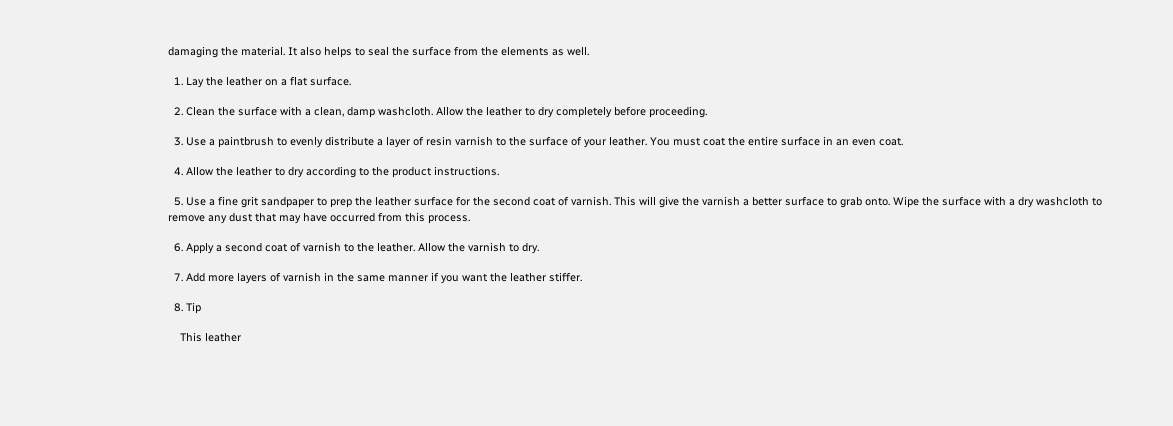damaging the material. It also helps to seal the surface from the elements as well.

  1. Lay the leather on a flat surface.

  2. Clean the surface with a clean, damp washcloth. Allow the leather to dry completely before proceeding.

  3. Use a paintbrush to evenly distribute a layer of resin varnish to the surface of your leather. You must coat the entire surface in an even coat.

  4. Allow the leather to dry according to the product instructions.

  5. Use a fine grit sandpaper to prep the leather surface for the second coat of varnish. This will give the varnish a better surface to grab onto. Wipe the surface with a dry washcloth to remove any dust that may have occurred from this process.

  6. Apply a second coat of varnish to the leather. Allow the varnish to dry.

  7. Add more layers of varnish in the same manner if you want the leather stiffer.

  8. Tip

    This leather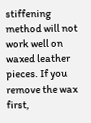stiffening method will not work well on waxed leather pieces. If you remove the wax first,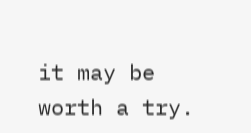it may be worth a try.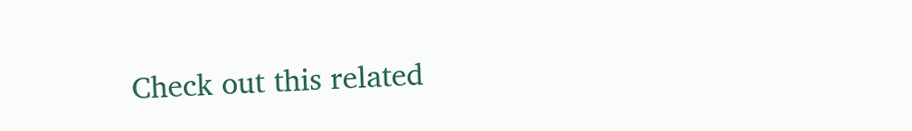Check out this related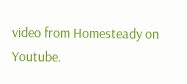video from Homesteady on Youtube.